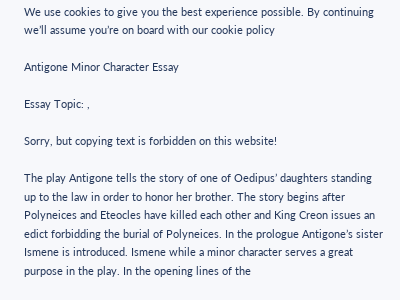We use cookies to give you the best experience possible. By continuing we’ll assume you’re on board with our cookie policy

Antigone Minor Character Essay

Essay Topic: ,

Sorry, but copying text is forbidden on this website!

The play Antigone tells the story of one of Oedipus’ daughters standing up to the law in order to honor her brother. The story begins after Polyneices and Eteocles have killed each other and King Creon issues an edict forbidding the burial of Polyneices. In the prologue Antigone’s sister Ismene is introduced. Ismene while a minor character serves a great purpose in the play. In the opening lines of the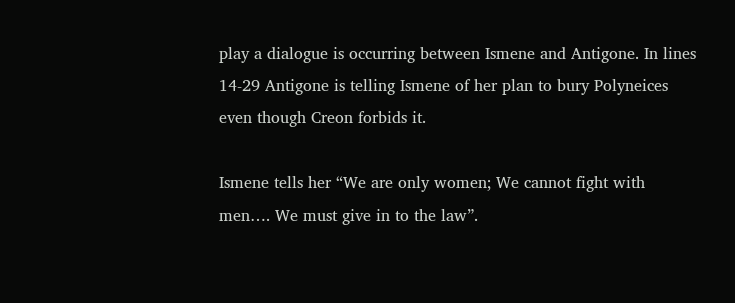play a dialogue is occurring between Ismene and Antigone. In lines 14-29 Antigone is telling Ismene of her plan to bury Polyneices even though Creon forbids it.

Ismene tells her “We are only women; We cannot fight with men…. We must give in to the law”.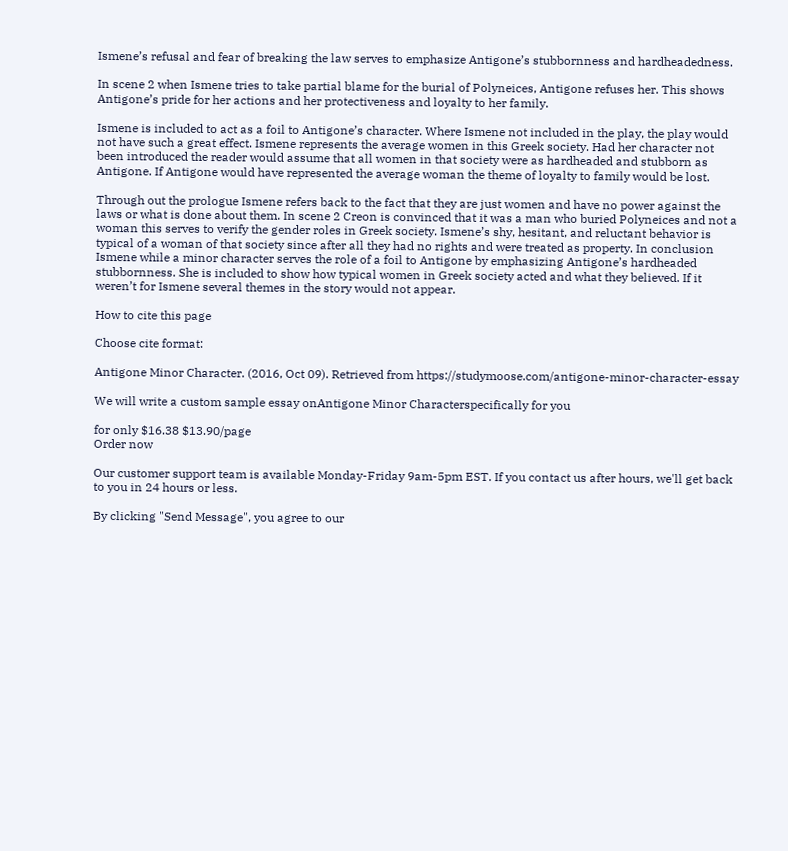Ismene’s refusal and fear of breaking the law serves to emphasize Antigone’s stubbornness and hardheadedness.

In scene 2 when Ismene tries to take partial blame for the burial of Polyneices, Antigone refuses her. This shows Antigone’s pride for her actions and her protectiveness and loyalty to her family.

Ismene is included to act as a foil to Antigone’s character. Where Ismene not included in the play, the play would not have such a great effect. Ismene represents the average women in this Greek society. Had her character not been introduced the reader would assume that all women in that society were as hardheaded and stubborn as Antigone. If Antigone would have represented the average woman the theme of loyalty to family would be lost.

Through out the prologue Ismene refers back to the fact that they are just women and have no power against the laws or what is done about them. In scene 2 Creon is convinced that it was a man who buried Polyneices and not a woman this serves to verify the gender roles in Greek society. Ismene’s shy, hesitant, and reluctant behavior is typical of a woman of that society since after all they had no rights and were treated as property. In conclusion Ismene while a minor character serves the role of a foil to Antigone by emphasizing Antigone’s hardheaded stubbornness. She is included to show how typical women in Greek society acted and what they believed. If it weren’t for Ismene several themes in the story would not appear.

How to cite this page

Choose cite format:

Antigone Minor Character. (2016, Oct 09). Retrieved from https://studymoose.com/antigone-minor-character-essay

We will write a custom sample essay onAntigone Minor Characterspecifically for you

for only $16.38 $13.90/page
Order now

Our customer support team is available Monday-Friday 9am-5pm EST. If you contact us after hours, we'll get back to you in 24 hours or less.

By clicking "Send Message", you agree to our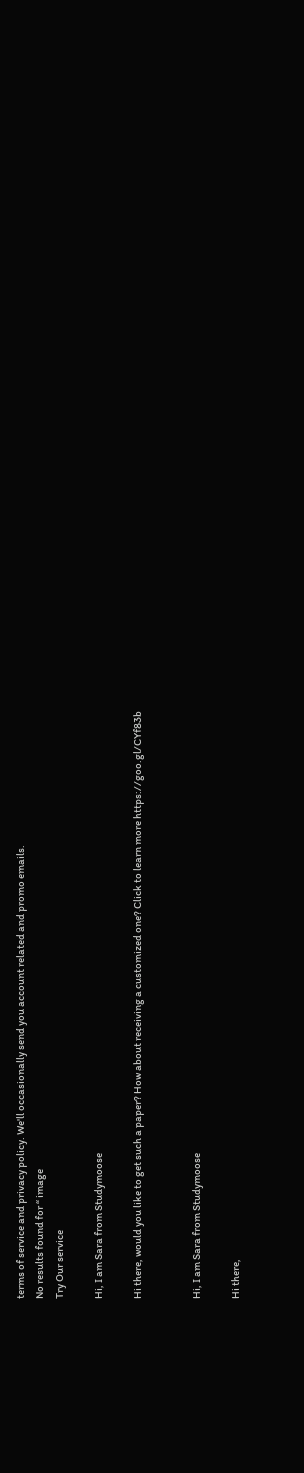terms of service and privacy policy. We'll occasionally send you account related and promo emails.
No results found for “ image
Try Our service

Hi, I am Sara from Studymoose

Hi there, would you like to get such a paper? How about receiving a customized one? Click to learn more https://goo.gl/CYf83b


Hi, I am Sara from Studymoose

Hi there,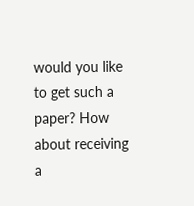would you like to get such a paper? How about receiving a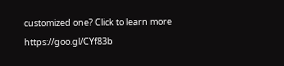customized one? Click to learn more https://goo.gl/CYf83b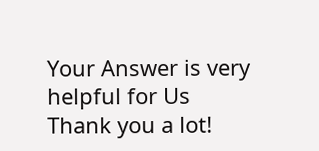Your Answer is very helpful for Us
Thank you a lot!